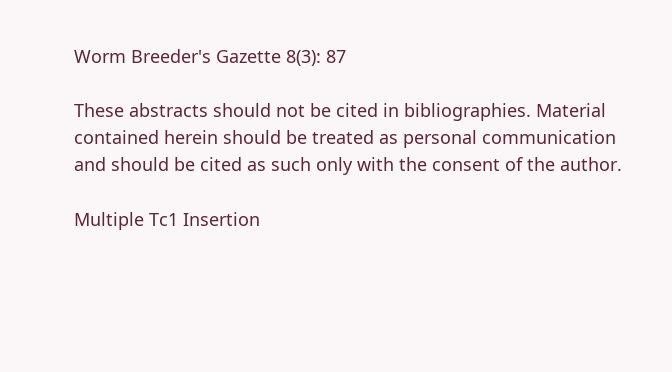Worm Breeder's Gazette 8(3): 87

These abstracts should not be cited in bibliographies. Material contained herein should be treated as personal communication and should be cited as such only with the consent of the author.

Multiple Tc1 Insertion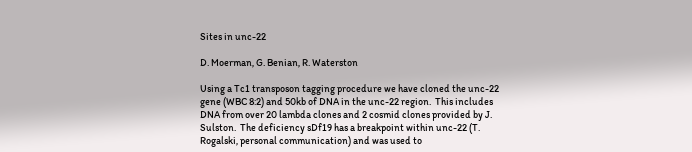Sites in unc-22

D. Moerman, G. Benian, R. Waterston

Using a Tc1 transposon tagging procedure we have cloned the unc-22
gene (WBC 8:2) and 50kb of DNA in the unc-22 region.  This includes
DNA from over 20 lambda clones and 2 cosmid clones provided by J.
Sulston.  The deficiency sDf19 has a breakpoint within unc-22 (T.
Rogalski, personal communication) and was used to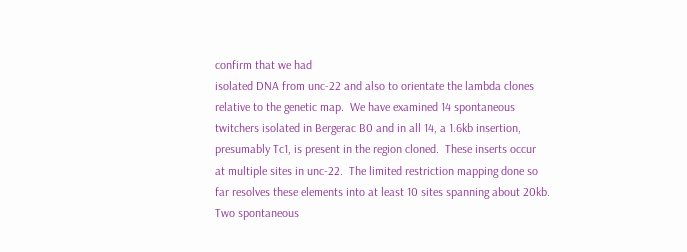confirm that we had
isolated DNA from unc-22 and also to orientate the lambda clones
relative to the genetic map.  We have examined 14 spontaneous
twitchers isolated in Bergerac B0 and in all 14, a 1.6kb insertion,
presumably Tc1, is present in the region cloned.  These inserts occur
at multiple sites in unc-22.  The limited restriction mapping done so
far resolves these elements into at least 10 sites spanning about 20kb.
Two spontaneous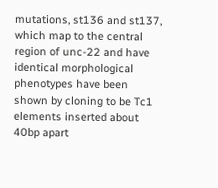mutations, st136 and st137, which map to the central
region of unc-22 and have identical morphological phenotypes have been
shown by cloning to be Tc1 elements inserted about 40bp apart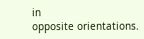in
opposite orientations.